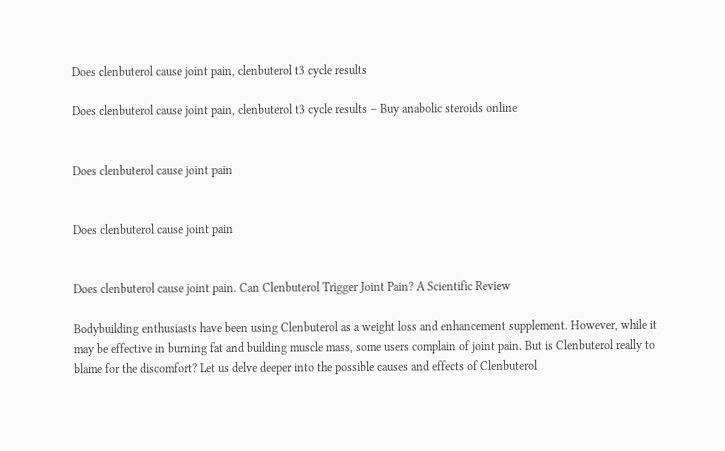Does clenbuterol cause joint pain, clenbuterol t3 cycle results

Does clenbuterol cause joint pain, clenbuterol t3 cycle results – Buy anabolic steroids online


Does clenbuterol cause joint pain


Does clenbuterol cause joint pain


Does clenbuterol cause joint pain. Can Clenbuterol Trigger Joint Pain? A Scientific Review

Bodybuilding enthusiasts have been using Clenbuterol as a weight loss and enhancement supplement. However, while it may be effective in burning fat and building muscle mass, some users complain of joint pain. But is Clenbuterol really to blame for the discomfort? Let us delve deeper into the possible causes and effects of Clenbuterol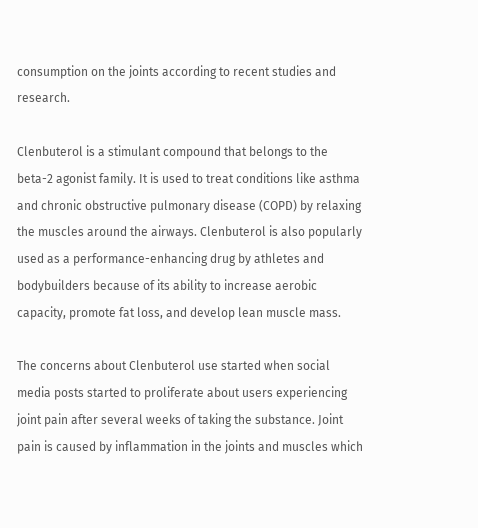consumption on the joints according to recent studies and research.

Clenbuterol is a stimulant compound that belongs to the beta-2 agonist family. It is used to treat conditions like asthma and chronic obstructive pulmonary disease (COPD) by relaxing the muscles around the airways. Clenbuterol is also popularly used as a performance-enhancing drug by athletes and bodybuilders because of its ability to increase aerobic capacity, promote fat loss, and develop lean muscle mass.

The concerns about Clenbuterol use started when social media posts started to proliferate about users experiencing joint pain after several weeks of taking the substance. Joint pain is caused by inflammation in the joints and muscles which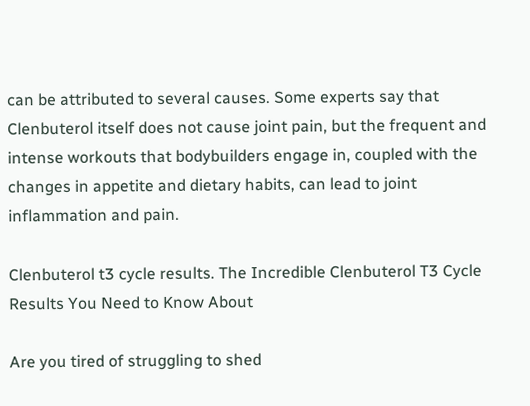can be attributed to several causes. Some experts say that Clenbuterol itself does not cause joint pain, but the frequent and intense workouts that bodybuilders engage in, coupled with the changes in appetite and dietary habits, can lead to joint inflammation and pain.

Clenbuterol t3 cycle results. The Incredible Clenbuterol T3 Cycle Results You Need to Know About

Are you tired of struggling to shed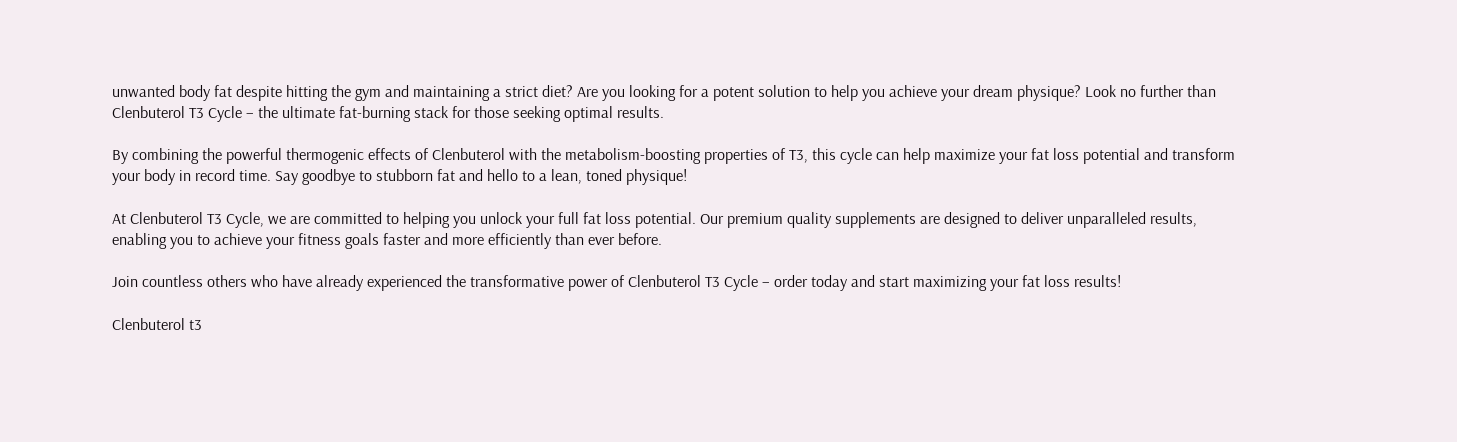unwanted body fat despite hitting the gym and maintaining a strict diet? Are you looking for a potent solution to help you achieve your dream physique? Look no further than Clenbuterol T3 Cycle – the ultimate fat-burning stack for those seeking optimal results.

By combining the powerful thermogenic effects of Clenbuterol with the metabolism-boosting properties of T3, this cycle can help maximize your fat loss potential and transform your body in record time. Say goodbye to stubborn fat and hello to a lean, toned physique!

At Clenbuterol T3 Cycle, we are committed to helping you unlock your full fat loss potential. Our premium quality supplements are designed to deliver unparalleled results, enabling you to achieve your fitness goals faster and more efficiently than ever before.

Join countless others who have already experienced the transformative power of Clenbuterol T3 Cycle – order today and start maximizing your fat loss results!

Clenbuterol t3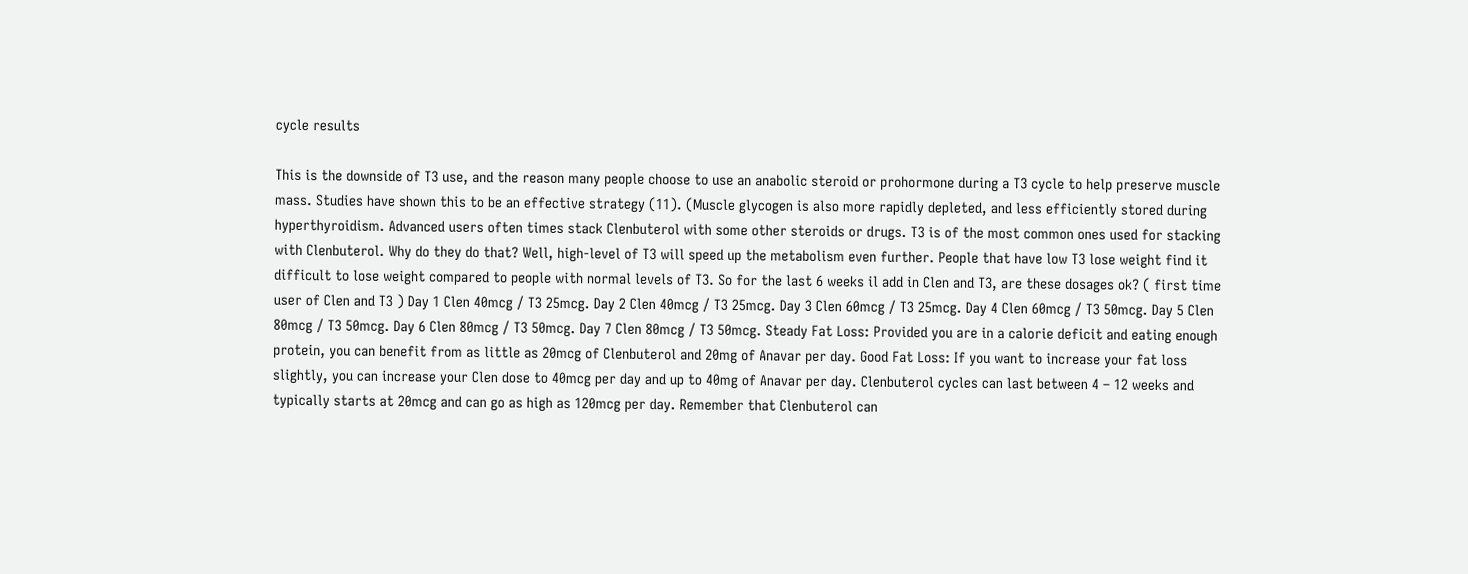cycle results

This is the downside of T3 use, and the reason many people choose to use an anabolic steroid or prohormone during a T3 cycle to help preserve muscle mass. Studies have shown this to be an effective strategy (11). (Muscle glycogen is also more rapidly depleted, and less efficiently stored during hyperthyroidism. Advanced users often times stack Clenbuterol with some other steroids or drugs. T3 is of the most common ones used for stacking with Clenbuterol. Why do they do that? Well, high-level of T3 will speed up the metabolism even further. People that have low T3 lose weight find it difficult to lose weight compared to people with normal levels of T3. So for the last 6 weeks il add in Clen and T3, are these dosages ok? ( first time user of Clen and T3 ) Day 1 Clen 40mcg / T3 25mcg. Day 2 Clen 40mcg / T3 25mcg. Day 3 Clen 60mcg / T3 25mcg. Day 4 Clen 60mcg / T3 50mcg. Day 5 Clen 80mcg / T3 50mcg. Day 6 Clen 80mcg / T3 50mcg. Day 7 Clen 80mcg / T3 50mcg. Steady Fat Loss: Provided you are in a calorie deficit and eating enough protein, you can benefit from as little as 20mcg of Clenbuterol and 20mg of Anavar per day. Good Fat Loss: If you want to increase your fat loss slightly, you can increase your Clen dose to 40mcg per day and up to 40mg of Anavar per day. Clenbuterol cycles can last between 4 – 12 weeks and typically starts at 20mcg and can go as high as 120mcg per day. Remember that Clenbuterol can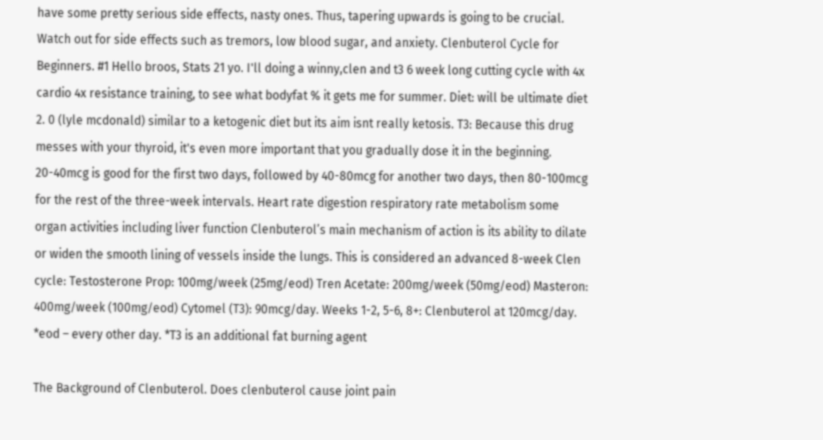have some pretty serious side effects, nasty ones. Thus, tapering upwards is going to be crucial. Watch out for side effects such as tremors, low blood sugar, and anxiety. Clenbuterol Cycle for Beginners. #1 Hello broos, Stats 21 yo. I'll doing a winny,clen and t3 6 week long cutting cycle with 4x cardio 4x resistance training, to see what bodyfat % it gets me for summer. Diet: will be ultimate diet 2. 0 (lyle mcdonald) similar to a ketogenic diet but its aim isnt really ketosis. T3: Because this drug messes with your thyroid, it's even more important that you gradually dose it in the beginning. 20-40mcg is good for the first two days, followed by 40-80mcg for another two days, then 80-100mcg for the rest of the three-week intervals. Heart rate digestion respiratory rate metabolism some organ activities including liver function Clenbuterol’s main mechanism of action is its ability to dilate or widen the smooth lining of vessels inside the lungs. This is considered an advanced 8-week Clen cycle: Testosterone Prop: 100mg/week (25mg/eod) Tren Acetate: 200mg/week (50mg/eod) Masteron: 400mg/week (100mg/eod) Cytomel (T3): 90mcg/day. Weeks 1-2, 5-6, 8+: Clenbuterol at 120mcg/day. *eod – every other day. *T3 is an additional fat burning agent

The Background of Clenbuterol. Does clenbuterol cause joint pain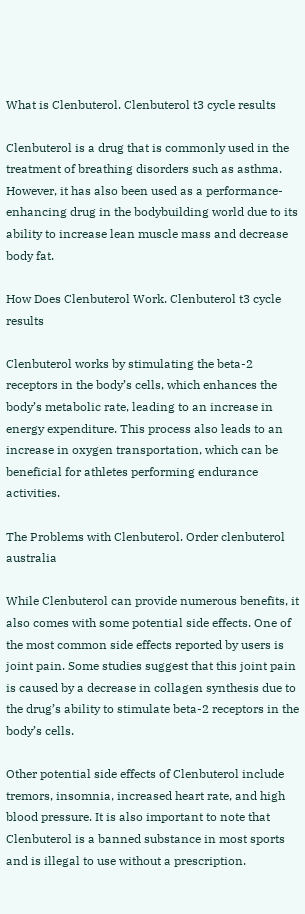What is Clenbuterol. Clenbuterol t3 cycle results

Clenbuterol is a drug that is commonly used in the treatment of breathing disorders such as asthma. However, it has also been used as a performance-enhancing drug in the bodybuilding world due to its ability to increase lean muscle mass and decrease body fat.

How Does Clenbuterol Work. Clenbuterol t3 cycle results

Clenbuterol works by stimulating the beta-2 receptors in the body’s cells, which enhances the body’s metabolic rate, leading to an increase in energy expenditure. This process also leads to an increase in oxygen transportation, which can be beneficial for athletes performing endurance activities.

The Problems with Clenbuterol. Order clenbuterol australia

While Clenbuterol can provide numerous benefits, it also comes with some potential side effects. One of the most common side effects reported by users is joint pain. Some studies suggest that this joint pain is caused by a decrease in collagen synthesis due to the drug’s ability to stimulate beta-2 receptors in the body’s cells.

Other potential side effects of Clenbuterol include tremors, insomnia, increased heart rate, and high blood pressure. It is also important to note that Clenbuterol is a banned substance in most sports and is illegal to use without a prescription.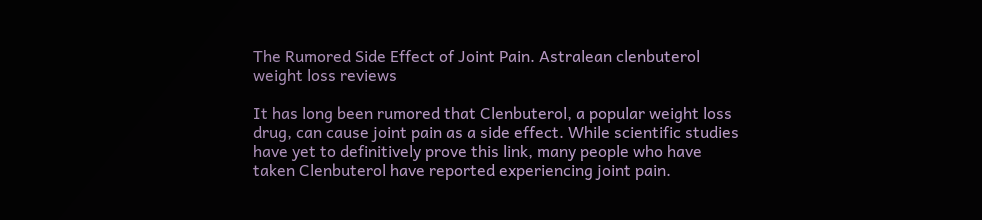The Rumored Side Effect of Joint Pain. Astralean clenbuterol weight loss reviews

It has long been rumored that Clenbuterol, a popular weight loss drug, can cause joint pain as a side effect. While scientific studies have yet to definitively prove this link, many people who have taken Clenbuterol have reported experiencing joint pain.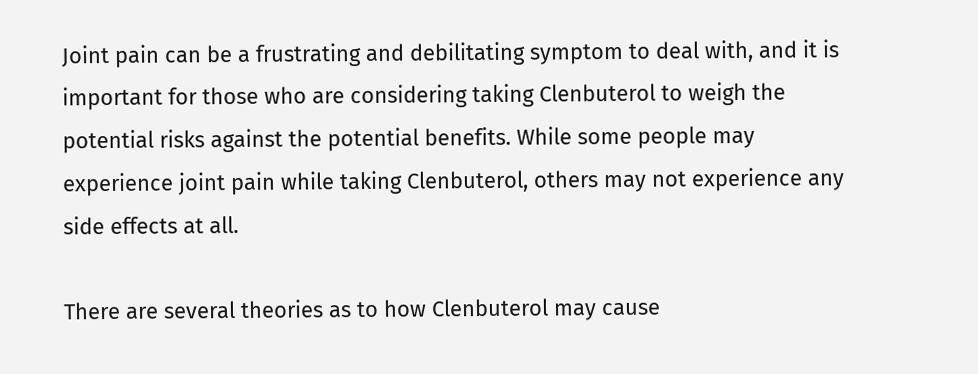Joint pain can be a frustrating and debilitating symptom to deal with, and it is important for those who are considering taking Clenbuterol to weigh the potential risks against the potential benefits. While some people may experience joint pain while taking Clenbuterol, others may not experience any side effects at all.

There are several theories as to how Clenbuterol may cause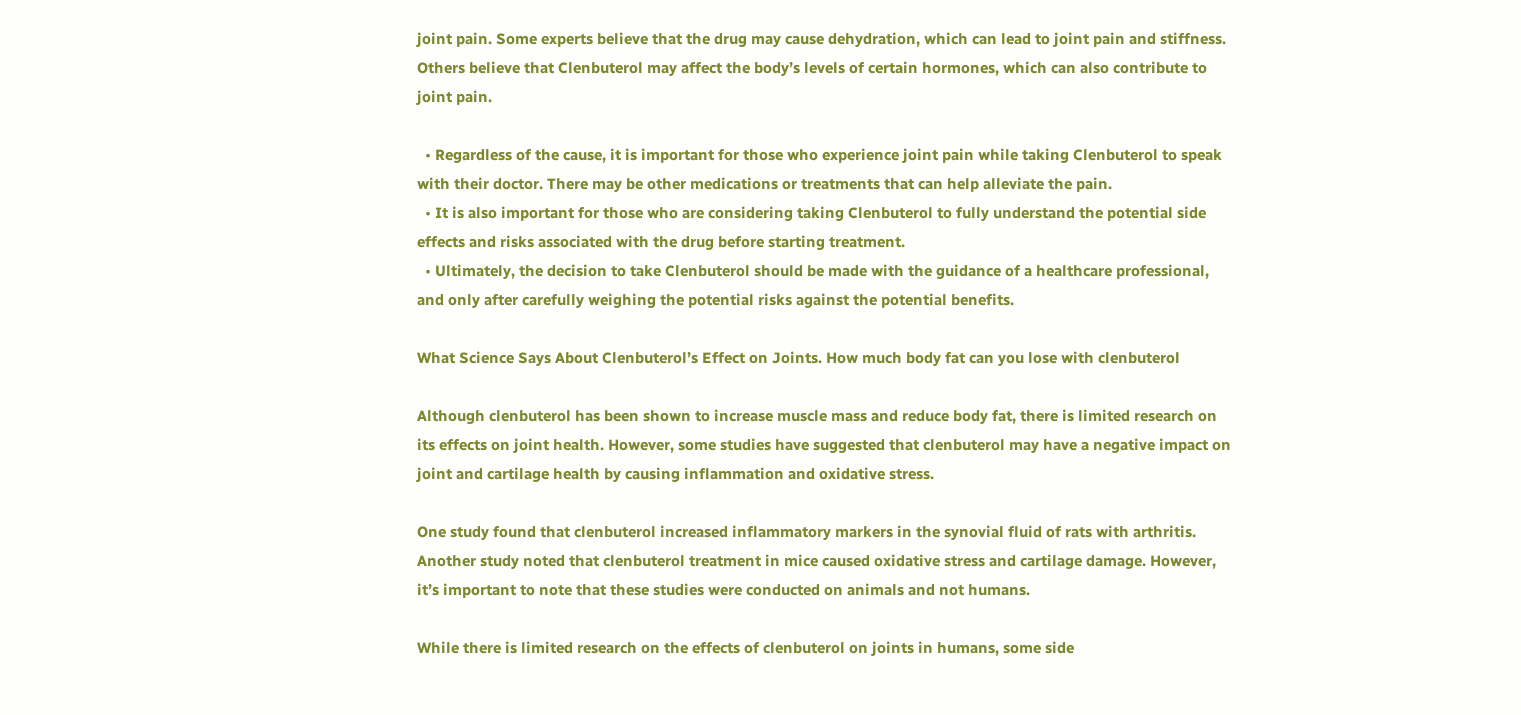joint pain. Some experts believe that the drug may cause dehydration, which can lead to joint pain and stiffness. Others believe that Clenbuterol may affect the body’s levels of certain hormones, which can also contribute to joint pain.

  • Regardless of the cause, it is important for those who experience joint pain while taking Clenbuterol to speak with their doctor. There may be other medications or treatments that can help alleviate the pain.
  • It is also important for those who are considering taking Clenbuterol to fully understand the potential side effects and risks associated with the drug before starting treatment.
  • Ultimately, the decision to take Clenbuterol should be made with the guidance of a healthcare professional, and only after carefully weighing the potential risks against the potential benefits.

What Science Says About Clenbuterol’s Effect on Joints. How much body fat can you lose with clenbuterol

Although clenbuterol has been shown to increase muscle mass and reduce body fat, there is limited research on its effects on joint health. However, some studies have suggested that clenbuterol may have a negative impact on joint and cartilage health by causing inflammation and oxidative stress.

One study found that clenbuterol increased inflammatory markers in the synovial fluid of rats with arthritis. Another study noted that clenbuterol treatment in mice caused oxidative stress and cartilage damage. However, it’s important to note that these studies were conducted on animals and not humans.

While there is limited research on the effects of clenbuterol on joints in humans, some side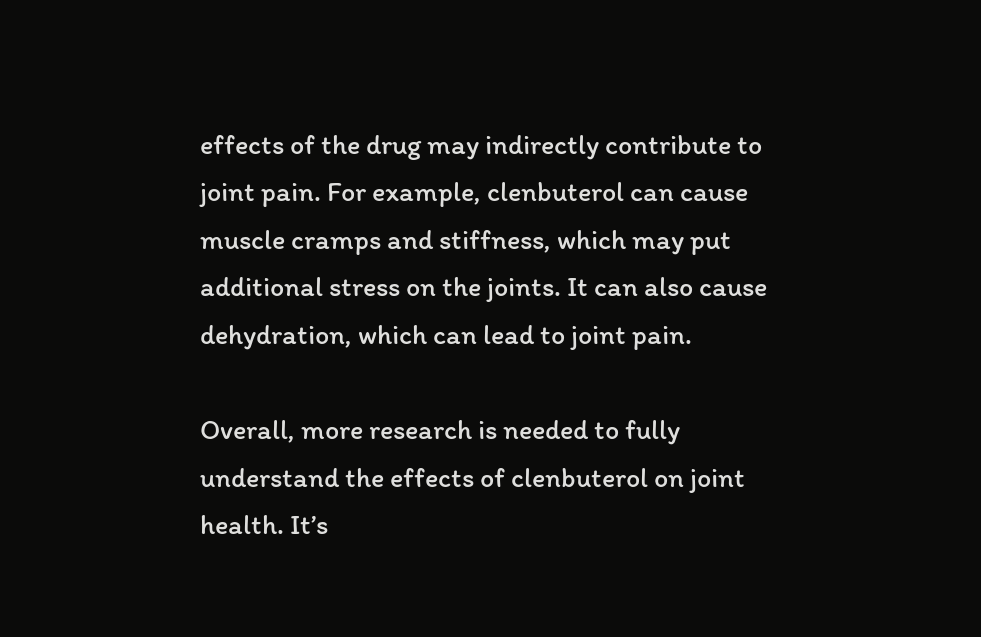effects of the drug may indirectly contribute to joint pain. For example, clenbuterol can cause muscle cramps and stiffness, which may put additional stress on the joints. It can also cause dehydration, which can lead to joint pain.

Overall, more research is needed to fully understand the effects of clenbuterol on joint health. It’s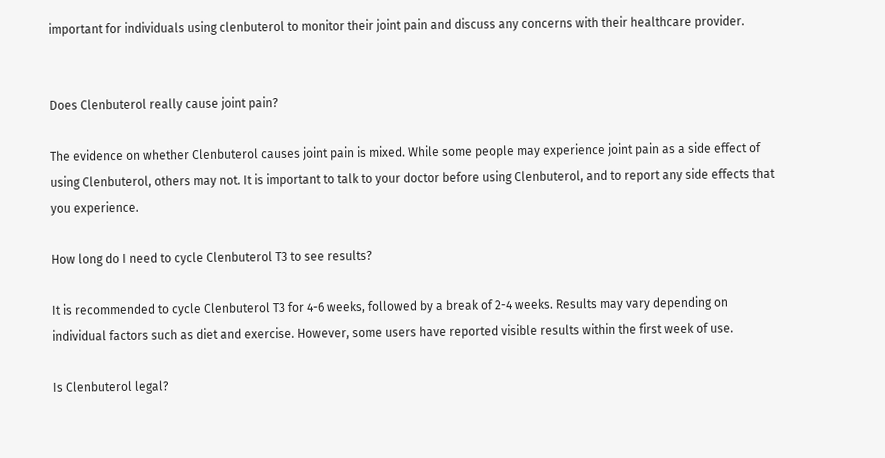important for individuals using clenbuterol to monitor their joint pain and discuss any concerns with their healthcare provider.


Does Clenbuterol really cause joint pain?

The evidence on whether Clenbuterol causes joint pain is mixed. While some people may experience joint pain as a side effect of using Clenbuterol, others may not. It is important to talk to your doctor before using Clenbuterol, and to report any side effects that you experience.

How long do I need to cycle Clenbuterol T3 to see results?

It is recommended to cycle Clenbuterol T3 for 4-6 weeks, followed by a break of 2-4 weeks. Results may vary depending on individual factors such as diet and exercise. However, some users have reported visible results within the first week of use.

Is Clenbuterol legal?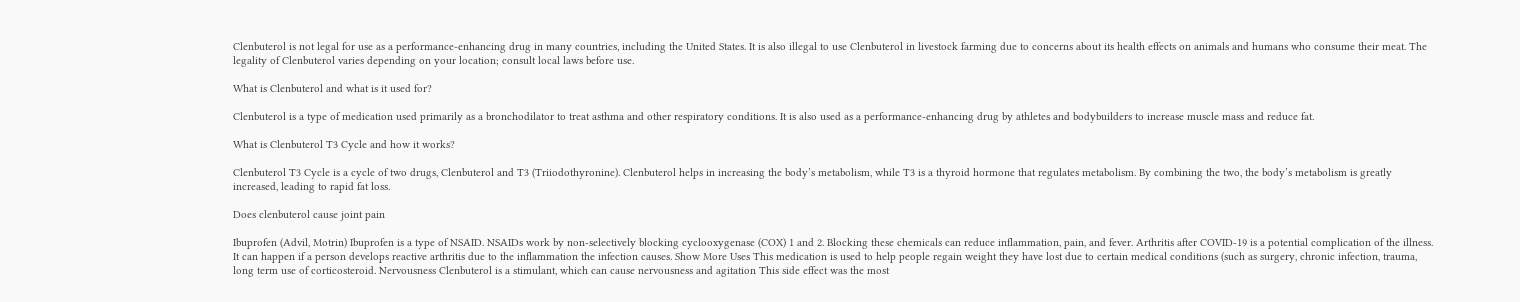Clenbuterol is not legal for use as a performance-enhancing drug in many countries, including the United States. It is also illegal to use Clenbuterol in livestock farming due to concerns about its health effects on animals and humans who consume their meat. The legality of Clenbuterol varies depending on your location; consult local laws before use.

What is Clenbuterol and what is it used for?

Clenbuterol is a type of medication used primarily as a bronchodilator to treat asthma and other respiratory conditions. It is also used as a performance-enhancing drug by athletes and bodybuilders to increase muscle mass and reduce fat.

What is Clenbuterol T3 Cycle and how it works?

Clenbuterol T3 Cycle is a cycle of two drugs, Clenbuterol and T3 (Triiodothyronine). Clenbuterol helps in increasing the body’s metabolism, while T3 is a thyroid hormone that regulates metabolism. By combining the two, the body’s metabolism is greatly increased, leading to rapid fat loss.

Does clenbuterol cause joint pain

Ibuprofen (Advil, Motrin) Ibuprofen is a type of NSAID. NSAIDs work by non-selectively blocking cyclooxygenase (COX) 1 and 2. Blocking these chemicals can reduce inflammation, pain, and fever. Arthritis after COVID-19 is a potential complication of the illness. It can happen if a person develops reactive arthritis due to the inflammation the infection causes. Show More Uses This medication is used to help people regain weight they have lost due to certain medical conditions (such as surgery, chronic infection, trauma, long term use of corticosteroid. Nervousness Clenbuterol is a stimulant, which can cause nervousness and agitation This side effect was the most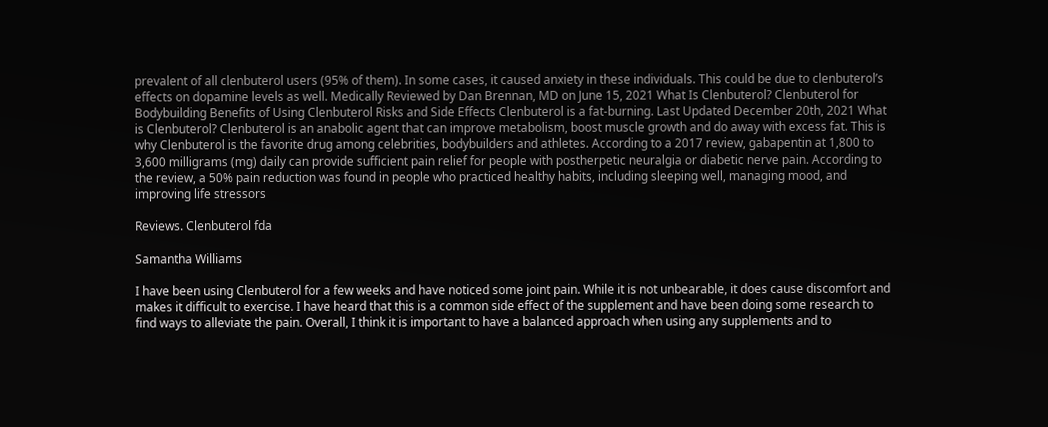prevalent of all clenbuterol users (95% of them). In some cases, it caused anxiety in these individuals. This could be due to clenbuterol’s effects on dopamine levels as well. Medically Reviewed by Dan Brennan, MD on June 15, 2021 What Is Clenbuterol? Clenbuterol for Bodybuilding Benefits of Using Clenbuterol Risks and Side Effects Clenbuterol is a fat-burning. Last Updated December 20th, 2021 What is Clenbuterol? Clenbuterol is an anabolic agent that can improve metabolism, boost muscle growth and do away with excess fat. This is why Clenbuterol is the favorite drug among celebrities, bodybuilders and athletes. According to a 2017 review, gabapentin at 1,800 to 3,600 milligrams (mg) daily can provide sufficient pain relief for people with postherpetic neuralgia or diabetic nerve pain. According to the review, a 50% pain reduction was found in people who practiced healthy habits, including sleeping well, managing mood, and improving life stressors

Reviews. Clenbuterol fda

Samantha Williams

I have been using Clenbuterol for a few weeks and have noticed some joint pain. While it is not unbearable, it does cause discomfort and makes it difficult to exercise. I have heard that this is a common side effect of the supplement and have been doing some research to find ways to alleviate the pain. Overall, I think it is important to have a balanced approach when using any supplements and to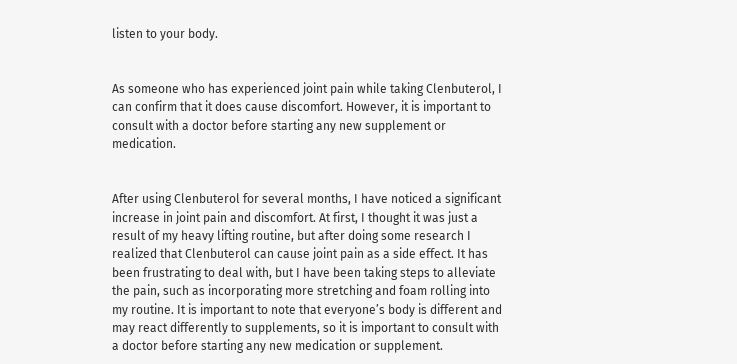listen to your body.


As someone who has experienced joint pain while taking Clenbuterol, I can confirm that it does cause discomfort. However, it is important to consult with a doctor before starting any new supplement or medication.


After using Clenbuterol for several months, I have noticed a significant increase in joint pain and discomfort. At first, I thought it was just a result of my heavy lifting routine, but after doing some research I realized that Clenbuterol can cause joint pain as a side effect. It has been frustrating to deal with, but I have been taking steps to alleviate the pain, such as incorporating more stretching and foam rolling into my routine. It is important to note that everyone’s body is different and may react differently to supplements, so it is important to consult with a doctor before starting any new medication or supplement.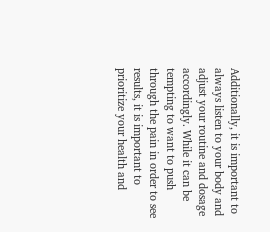Additionally, it is important to always listen to your body and adjust your routine and dosage accordingly. While it can be tempting to want to push through the pain in order to see results, it is important to prioritize your health and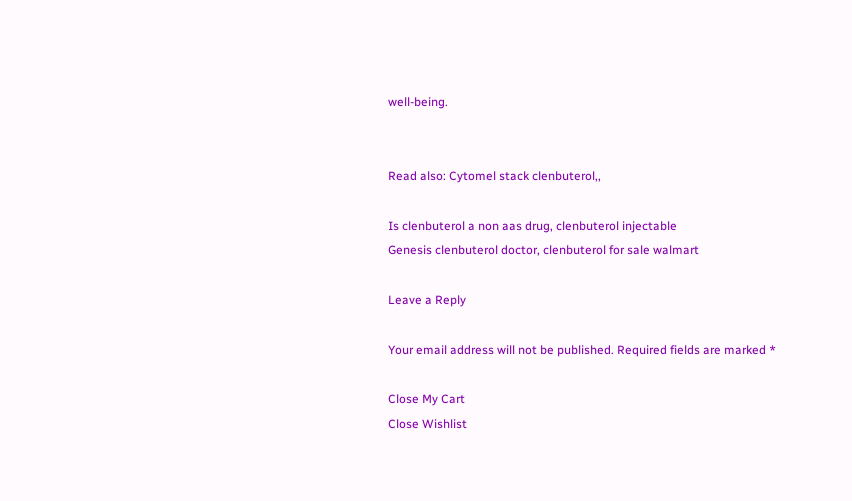well-being.


Read also: Cytomel stack clenbuterol,,

Is clenbuterol a non aas drug, clenbuterol injectable
Genesis clenbuterol doctor, clenbuterol for sale walmart

Leave a Reply

Your email address will not be published. Required fields are marked *

Close My Cart
Close Wishlist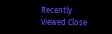Recently Viewed Close